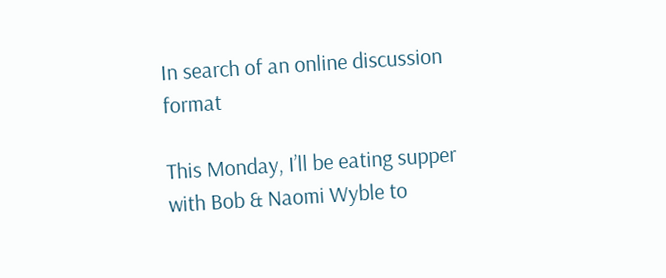In search of an online discussion format

This Monday, I’ll be eating supper with Bob & Naomi Wyble to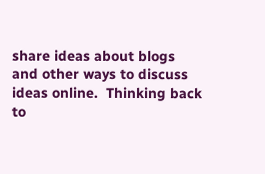share ideas about blogs and other ways to discuss ideas online.  Thinking back to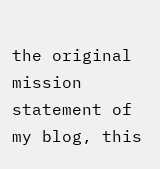the original mission statement of my blog, this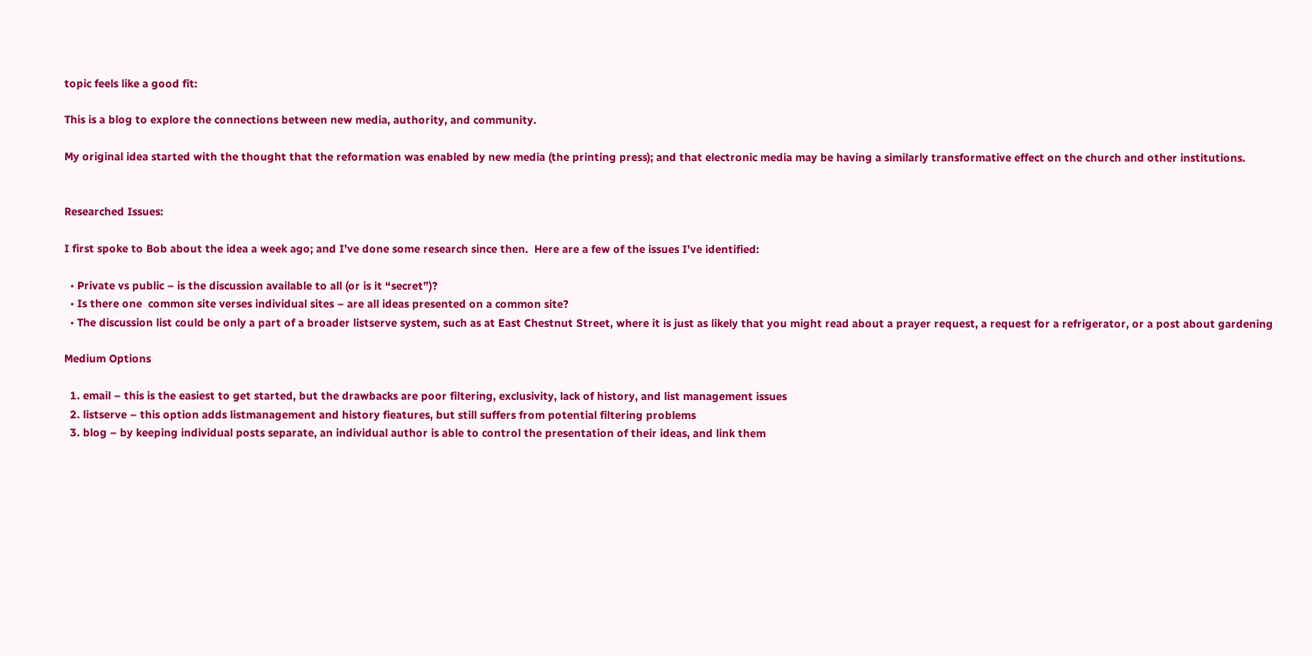topic feels like a good fit:

This is a blog to explore the connections between new media, authority, and community.

My original idea started with the thought that the reformation was enabled by new media (the printing press); and that electronic media may be having a similarly transformative effect on the church and other institutions.


Researched Issues:

I first spoke to Bob about the idea a week ago; and I’ve done some research since then.  Here are a few of the issues I’ve identified:

  • Private vs public – is the discussion available to all (or is it “secret”)?
  • Is there one  common site verses individual sites – are all ideas presented on a common site?
  • The discussion list could be only a part of a broader listserve system, such as at East Chestnut Street, where it is just as likely that you might read about a prayer request, a request for a refrigerator, or a post about gardening

Medium Options

  1. email – this is the easiest to get started, but the drawbacks are poor filtering, exclusivity, lack of history, and list management issues
  2. listserve – this option adds listmanagement and history fieatures, but still suffers from potential filtering problems
  3. blog – by keeping individual posts separate, an individual author is able to control the presentation of their ideas, and link them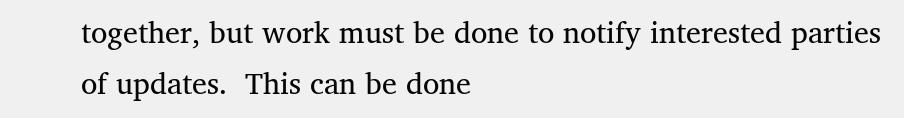together, but work must be done to notify interested parties of updates.  This can be done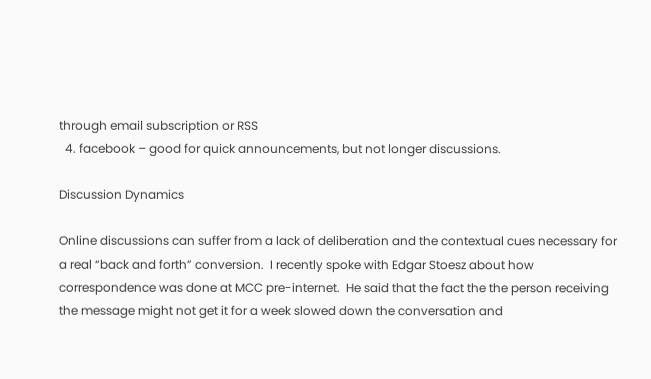through email subscription or RSS
  4. facebook – good for quick announcements, but not longer discussions.

Discussion Dynamics

Online discussions can suffer from a lack of deliberation and the contextual cues necessary for a real “back and forth” conversion.  I recently spoke with Edgar Stoesz about how correspondence was done at MCC pre-internet.  He said that the fact the the person receiving the message might not get it for a week slowed down the conversation and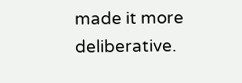made it more deliberative.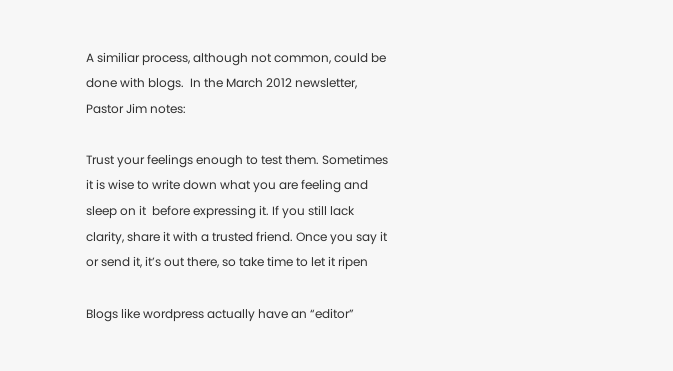A similiar process, although not common, could be done with blogs.  In the March 2012 newsletter, Pastor Jim notes:

Trust your feelings enough to test them. Sometimes it is wise to write down what you are feeling and sleep on it  before expressing it. If you still lack clarity, share it with a trusted friend. Once you say it or send it, it’s out there, so take time to let it ripen

Blogs like wordpress actually have an “editor”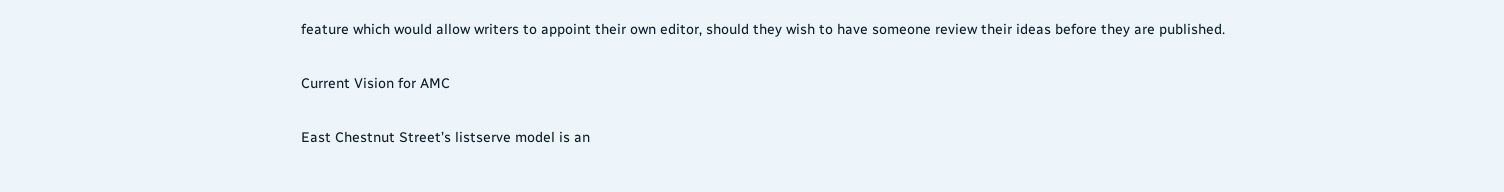feature which would allow writers to appoint their own editor, should they wish to have someone review their ideas before they are published.

Current Vision for AMC

East Chestnut Street’s listserve model is an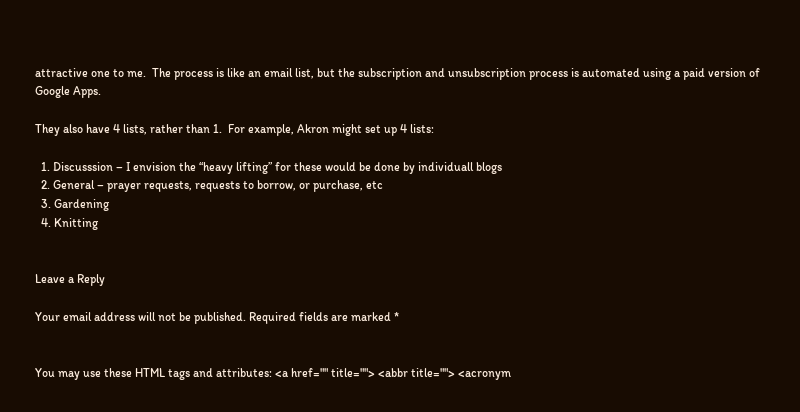attractive one to me.  The process is like an email list, but the subscription and unsubscription process is automated using a paid version of Google Apps.

They also have 4 lists, rather than 1.  For example, Akron might set up 4 lists:

  1. Discusssion – I envision the “heavy lifting” for these would be done by individuall blogs
  2. General – prayer requests, requests to borrow, or purchase, etc
  3. Gardening
  4. Knitting


Leave a Reply

Your email address will not be published. Required fields are marked *


You may use these HTML tags and attributes: <a href="" title=""> <abbr title=""> <acronym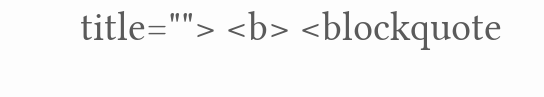title=""> <b> <blockquote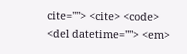cite=""> <cite> <code> <del datetime=""> <em>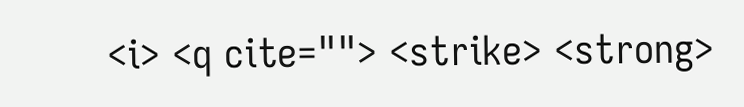<i> <q cite=""> <strike> <strong>